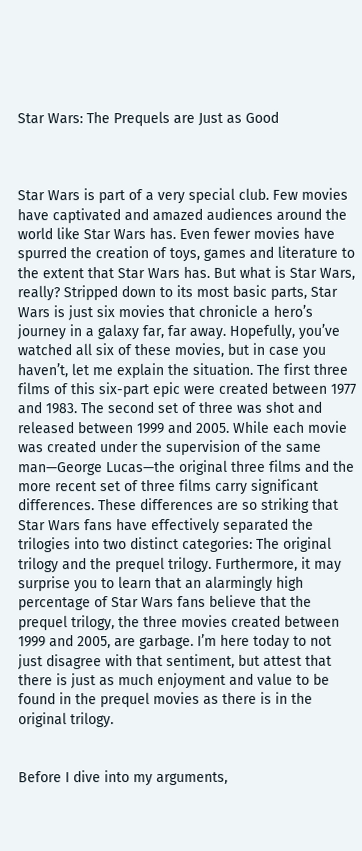Star Wars: The Prequels are Just as Good



Star Wars is part of a very special club. Few movies have captivated and amazed audiences around the world like Star Wars has. Even fewer movies have spurred the creation of toys, games and literature to the extent that Star Wars has. But what is Star Wars, really? Stripped down to its most basic parts, Star Wars is just six movies that chronicle a hero’s journey in a galaxy far, far away. Hopefully, you’ve watched all six of these movies, but in case you haven’t, let me explain the situation. The first three films of this six-part epic were created between 1977 and 1983. The second set of three was shot and released between 1999 and 2005. While each movie was created under the supervision of the same man—George Lucas—the original three films and the more recent set of three films carry significant differences. These differences are so striking that Star Wars fans have effectively separated the trilogies into two distinct categories: The original trilogy and the prequel trilogy. Furthermore, it may surprise you to learn that an alarmingly high percentage of Star Wars fans believe that the prequel trilogy, the three movies created between 1999 and 2005, are garbage. I’m here today to not just disagree with that sentiment, but attest that there is just as much enjoyment and value to be found in the prequel movies as there is in the original trilogy.


Before I dive into my arguments,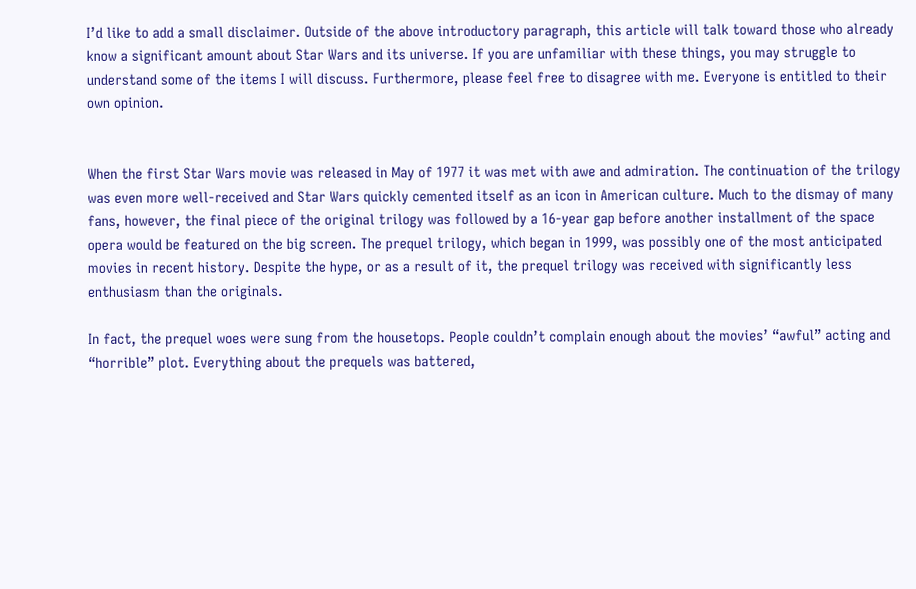I’d like to add a small disclaimer. Outside of the above introductory paragraph, this article will talk toward those who already know a significant amount about Star Wars and its universe. If you are unfamiliar with these things, you may struggle to understand some of the items I will discuss. Furthermore, please feel free to disagree with me. Everyone is entitled to their own opinion.


When the first Star Wars movie was released in May of 1977 it was met with awe and admiration. The continuation of the trilogy was even more well-received and Star Wars quickly cemented itself as an icon in American culture. Much to the dismay of many fans, however, the final piece of the original trilogy was followed by a 16-year gap before another installment of the space opera would be featured on the big screen. The prequel trilogy, which began in 1999, was possibly one of the most anticipated movies in recent history. Despite the hype, or as a result of it, the prequel trilogy was received with significantly less enthusiasm than the originals.

In fact, the prequel woes were sung from the housetops. People couldn’t complain enough about the movies’ “awful” acting and “horrible” plot. Everything about the prequels was battered,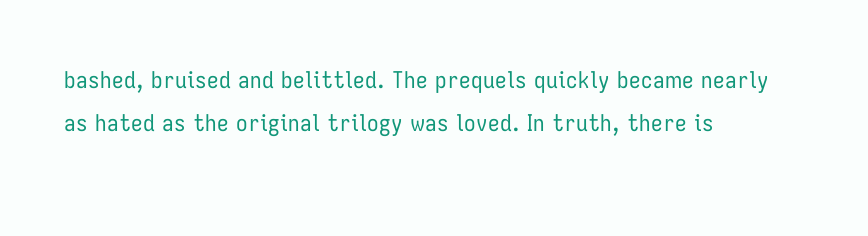bashed, bruised and belittled. The prequels quickly became nearly as hated as the original trilogy was loved. In truth, there is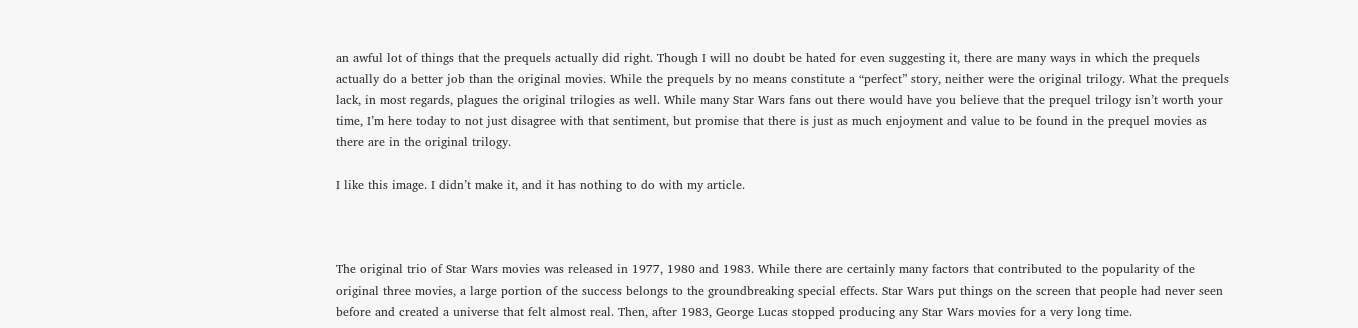an awful lot of things that the prequels actually did right. Though I will no doubt be hated for even suggesting it, there are many ways in which the prequels actually do a better job than the original movies. While the prequels by no means constitute a “perfect” story, neither were the original trilogy. What the prequels lack, in most regards, plagues the original trilogies as well. While many Star Wars fans out there would have you believe that the prequel trilogy isn’t worth your time, I’m here today to not just disagree with that sentiment, but promise that there is just as much enjoyment and value to be found in the prequel movies as there are in the original trilogy.

I like this image. I didn’t make it, and it has nothing to do with my article.



The original trio of Star Wars movies was released in 1977, 1980 and 1983. While there are certainly many factors that contributed to the popularity of the original three movies, a large portion of the success belongs to the groundbreaking special effects. Star Wars put things on the screen that people had never seen before and created a universe that felt almost real. Then, after 1983, George Lucas stopped producing any Star Wars movies for a very long time.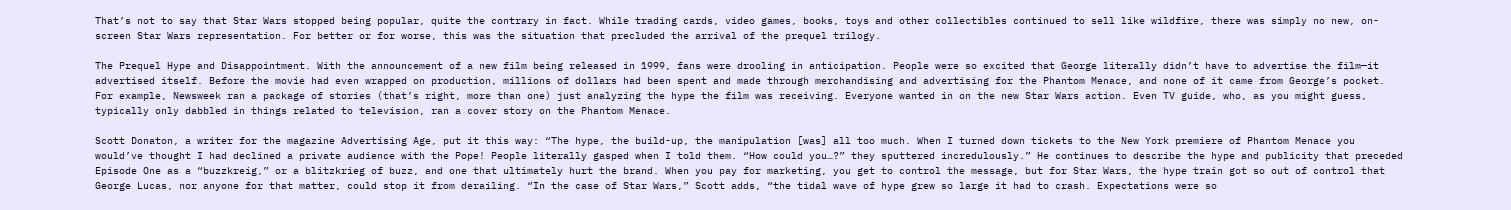That’s not to say that Star Wars stopped being popular, quite the contrary in fact. While trading cards, video games, books, toys and other collectibles continued to sell like wildfire, there was simply no new, on-screen Star Wars representation. For better or for worse, this was the situation that precluded the arrival of the prequel trilogy.

The Prequel Hype and Disappointment. With the announcement of a new film being released in 1999, fans were drooling in anticipation. People were so excited that George literally didn’t have to advertise the film—it advertised itself. Before the movie had even wrapped on production, millions of dollars had been spent and made through merchandising and advertising for the Phantom Menace, and none of it came from George’s pocket. For example, Newsweek ran a package of stories (that’s right, more than one) just analyzing the hype the film was receiving. Everyone wanted in on the new Star Wars action. Even TV guide, who, as you might guess, typically only dabbled in things related to television, ran a cover story on the Phantom Menace.

Scott Donaton, a writer for the magazine Advertising Age, put it this way: “The hype, the build-up, the manipulation [was] all too much. When I turned down tickets to the New York premiere of Phantom Menace you would’ve thought I had declined a private audience with the Pope! People literally gasped when I told them. “How could you…?” they sputtered incredulously.” He continues to describe the hype and publicity that preceded Episode One as a “buzzkreig,” or a blitzkrieg of buzz, and one that ultimately hurt the brand. When you pay for marketing, you get to control the message, but for Star Wars, the hype train got so out of control that George Lucas, nor anyone for that matter, could stop it from derailing. “In the case of Star Wars,” Scott adds, “the tidal wave of hype grew so large it had to crash. Expectations were so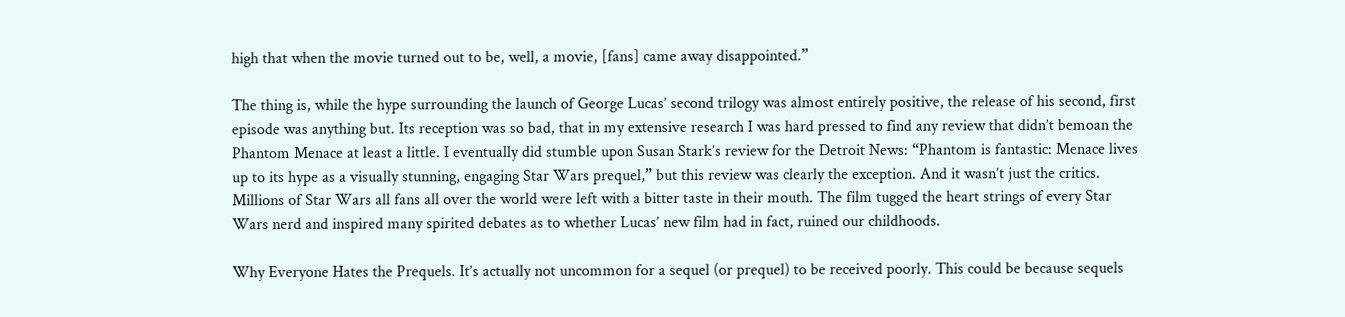high that when the movie turned out to be, well, a movie, [fans] came away disappointed.”

The thing is, while the hype surrounding the launch of George Lucas’ second trilogy was almost entirely positive, the release of his second, first episode was anything but. Its reception was so bad, that in my extensive research I was hard pressed to find any review that didn’t bemoan the Phantom Menace at least a little. I eventually did stumble upon Susan Stark’s review for the Detroit News: “Phantom is fantastic: Menace lives up to its hype as a visually stunning, engaging Star Wars prequel,” but this review was clearly the exception. And it wasn’t just the critics. Millions of Star Wars all fans all over the world were left with a bitter taste in their mouth. The film tugged the heart strings of every Star Wars nerd and inspired many spirited debates as to whether Lucas’ new film had in fact, ruined our childhoods.

Why Everyone Hates the Prequels. It’s actually not uncommon for a sequel (or prequel) to be received poorly. This could be because sequels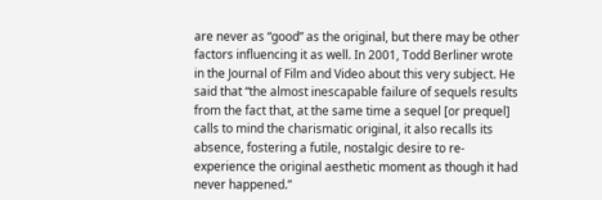are never as “good” as the original, but there may be other factors influencing it as well. In 2001, Todd Berliner wrote in the Journal of Film and Video about this very subject. He said that “the almost inescapable failure of sequels results from the fact that, at the same time a sequel [or prequel] calls to mind the charismatic original, it also recalls its absence, fostering a futile, nostalgic desire to re-experience the original aesthetic moment as though it had never happened.”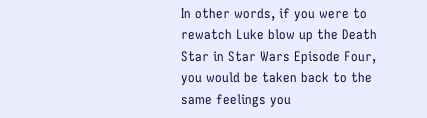In other words, if you were to rewatch Luke blow up the Death Star in Star Wars Episode Four, you would be taken back to the same feelings you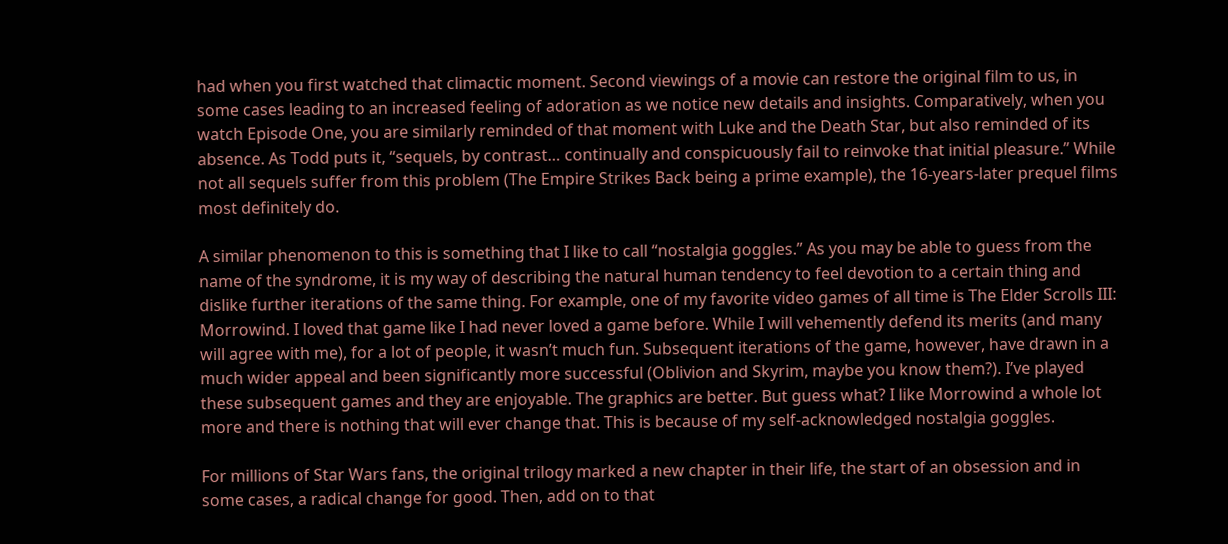had when you first watched that climactic moment. Second viewings of a movie can restore the original film to us, in some cases leading to an increased feeling of adoration as we notice new details and insights. Comparatively, when you watch Episode One, you are similarly reminded of that moment with Luke and the Death Star, but also reminded of its absence. As Todd puts it, “sequels, by contrast… continually and conspicuously fail to reinvoke that initial pleasure.” While not all sequels suffer from this problem (The Empire Strikes Back being a prime example), the 16-years-later prequel films most definitely do.

A similar phenomenon to this is something that I like to call “nostalgia goggles.” As you may be able to guess from the name of the syndrome, it is my way of describing the natural human tendency to feel devotion to a certain thing and dislike further iterations of the same thing. For example, one of my favorite video games of all time is The Elder Scrolls III: Morrowind. I loved that game like I had never loved a game before. While I will vehemently defend its merits (and many will agree with me), for a lot of people, it wasn’t much fun. Subsequent iterations of the game, however, have drawn in a much wider appeal and been significantly more successful (Oblivion and Skyrim, maybe you know them?). I’ve played these subsequent games and they are enjoyable. The graphics are better. But guess what? I like Morrowind a whole lot more and there is nothing that will ever change that. This is because of my self-acknowledged nostalgia goggles.

For millions of Star Wars fans, the original trilogy marked a new chapter in their life, the start of an obsession and in some cases, a radical change for good. Then, add on to that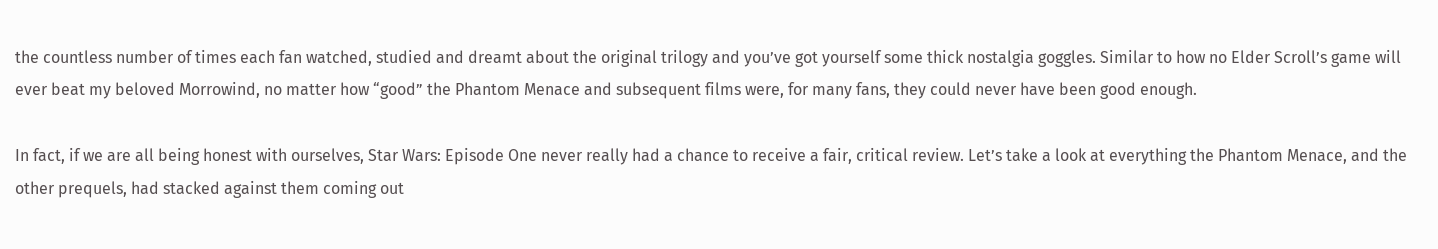the countless number of times each fan watched, studied and dreamt about the original trilogy and you’ve got yourself some thick nostalgia goggles. Similar to how no Elder Scroll’s game will ever beat my beloved Morrowind, no matter how “good” the Phantom Menace and subsequent films were, for many fans, they could never have been good enough.

In fact, if we are all being honest with ourselves, Star Wars: Episode One never really had a chance to receive a fair, critical review. Let’s take a look at everything the Phantom Menace, and the other prequels, had stacked against them coming out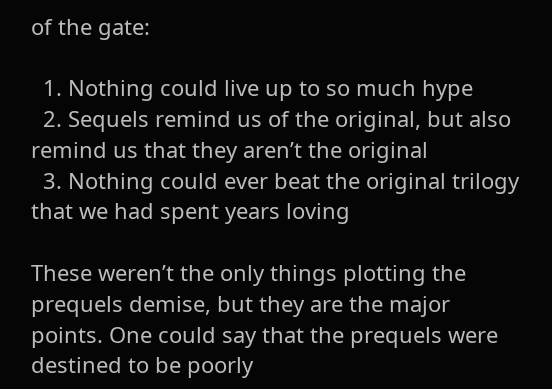of the gate:

  1. Nothing could live up to so much hype
  2. Sequels remind us of the original, but also remind us that they aren’t the original
  3. Nothing could ever beat the original trilogy that we had spent years loving

These weren’t the only things plotting the prequels demise, but they are the major points. One could say that the prequels were destined to be poorly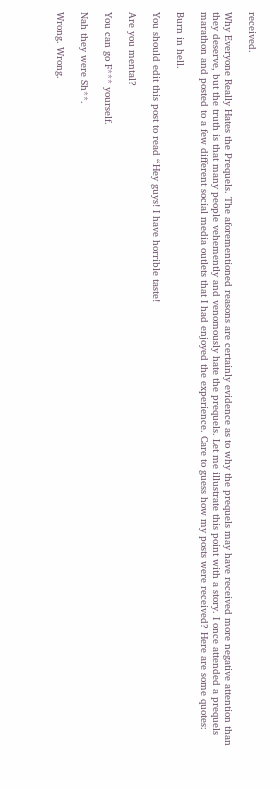received.

Why Everyone Really Hates the Prequels. The aforementioned reasons are certainly evidence as to why the prequels may have received more negative attention than they deserve, but the truth is that many people vehemently and venomously hate the prequels. Let me illustrate this point with a story. I once attended a prequels marathon and posted to a few different social media outlets that I had enjoyed the experience. Care to guess how my posts were received? Here are some quotes:

Burn in hell.

You should edit this post to read “Hey guys! I have horrible taste!

Are you mental?

You can go F*** yourself.

Nah they were Sh**.

Wrong. Wrong.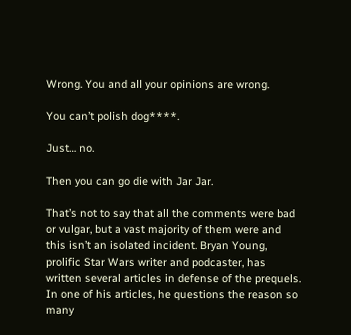Wrong. You and all your opinions are wrong.

You can’t polish dog****.

Just… no.

Then you can go die with Jar Jar.

That’s not to say that all the comments were bad or vulgar, but a vast majority of them were and this isn’t an isolated incident. Bryan Young, prolific Star Wars writer and podcaster, has written several articles in defense of the prequels. In one of his articles, he questions the reason so many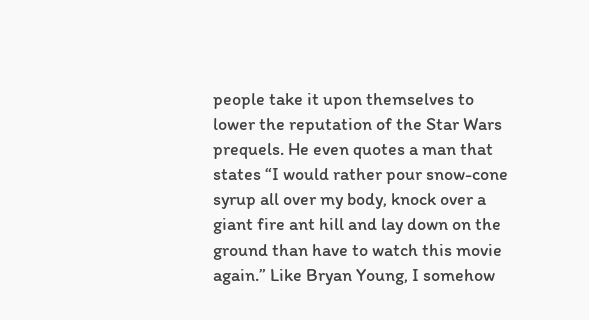people take it upon themselves to lower the reputation of the Star Wars prequels. He even quotes a man that states “I would rather pour snow-cone syrup all over my body, knock over a giant fire ant hill and lay down on the ground than have to watch this movie again.” Like Bryan Young, I somehow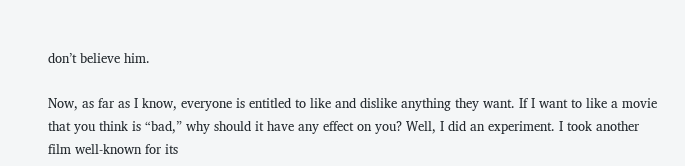don’t believe him.

Now, as far as I know, everyone is entitled to like and dislike anything they want. If I want to like a movie that you think is “bad,” why should it have any effect on you? Well, I did an experiment. I took another film well-known for its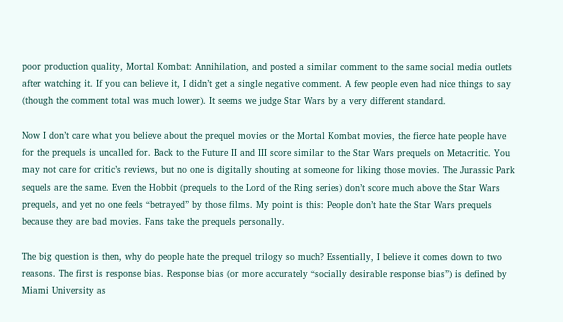poor production quality, Mortal Kombat: Annihilation, and posted a similar comment to the same social media outlets after watching it. If you can believe it, I didn’t get a single negative comment. A few people even had nice things to say (though the comment total was much lower). It seems we judge Star Wars by a very different standard.

Now I don’t care what you believe about the prequel movies or the Mortal Kombat movies, the fierce hate people have for the prequels is uncalled for. Back to the Future II and III score similar to the Star Wars prequels on Metacritic. You may not care for critic’s reviews, but no one is digitally shouting at someone for liking those movies. The Jurassic Park sequels are the same. Even the Hobbit (prequels to the Lord of the Ring series) don’t score much above the Star Wars prequels, and yet no one feels “betrayed” by those films. My point is this: People don’t hate the Star Wars prequels because they are bad movies. Fans take the prequels personally.

The big question is then, why do people hate the prequel trilogy so much? Essentially, I believe it comes down to two reasons. The first is response bias. Response bias (or more accurately “socially desirable response bias”) is defined by Miami University as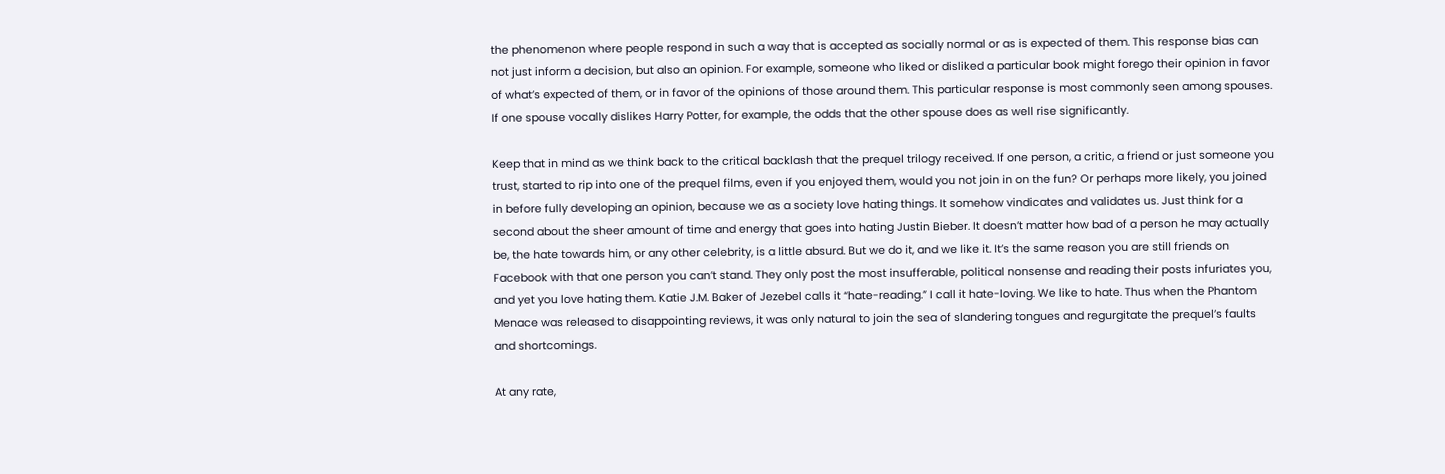the phenomenon where people respond in such a way that is accepted as socially normal or as is expected of them. This response bias can not just inform a decision, but also an opinion. For example, someone who liked or disliked a particular book might forego their opinion in favor of what’s expected of them, or in favor of the opinions of those around them. This particular response is most commonly seen among spouses. If one spouse vocally dislikes Harry Potter, for example, the odds that the other spouse does as well rise significantly.

Keep that in mind as we think back to the critical backlash that the prequel trilogy received. If one person, a critic, a friend or just someone you trust, started to rip into one of the prequel films, even if you enjoyed them, would you not join in on the fun? Or perhaps more likely, you joined in before fully developing an opinion, because we as a society love hating things. It somehow vindicates and validates us. Just think for a second about the sheer amount of time and energy that goes into hating Justin Bieber. It doesn’t matter how bad of a person he may actually be, the hate towards him, or any other celebrity, is a little absurd. But we do it, and we like it. It’s the same reason you are still friends on Facebook with that one person you can’t stand. They only post the most insufferable, political nonsense and reading their posts infuriates you, and yet you love hating them. Katie J.M. Baker of Jezebel calls it “hate-reading.” I call it hate-loving. We like to hate. Thus when the Phantom Menace was released to disappointing reviews, it was only natural to join the sea of slandering tongues and regurgitate the prequel’s faults and shortcomings.

At any rate,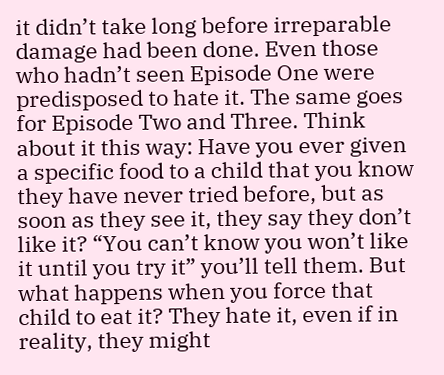it didn’t take long before irreparable damage had been done. Even those who hadn’t seen Episode One were predisposed to hate it. The same goes for Episode Two and Three. Think about it this way: Have you ever given a specific food to a child that you know they have never tried before, but as soon as they see it, they say they don’t like it? “You can’t know you won’t like it until you try it” you’ll tell them. But what happens when you force that child to eat it? They hate it, even if in reality, they might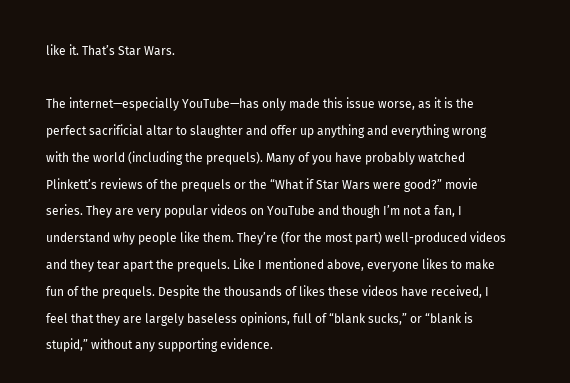like it. That’s Star Wars.

The internet—especially YouTube—has only made this issue worse, as it is the perfect sacrificial altar to slaughter and offer up anything and everything wrong with the world (including the prequels). Many of you have probably watched Plinkett’s reviews of the prequels or the “What if Star Wars were good?” movie series. They are very popular videos on YouTube and though I’m not a fan, I understand why people like them. They’re (for the most part) well-produced videos and they tear apart the prequels. Like I mentioned above, everyone likes to make fun of the prequels. Despite the thousands of likes these videos have received, I feel that they are largely baseless opinions, full of “blank sucks,” or “blank is stupid,” without any supporting evidence.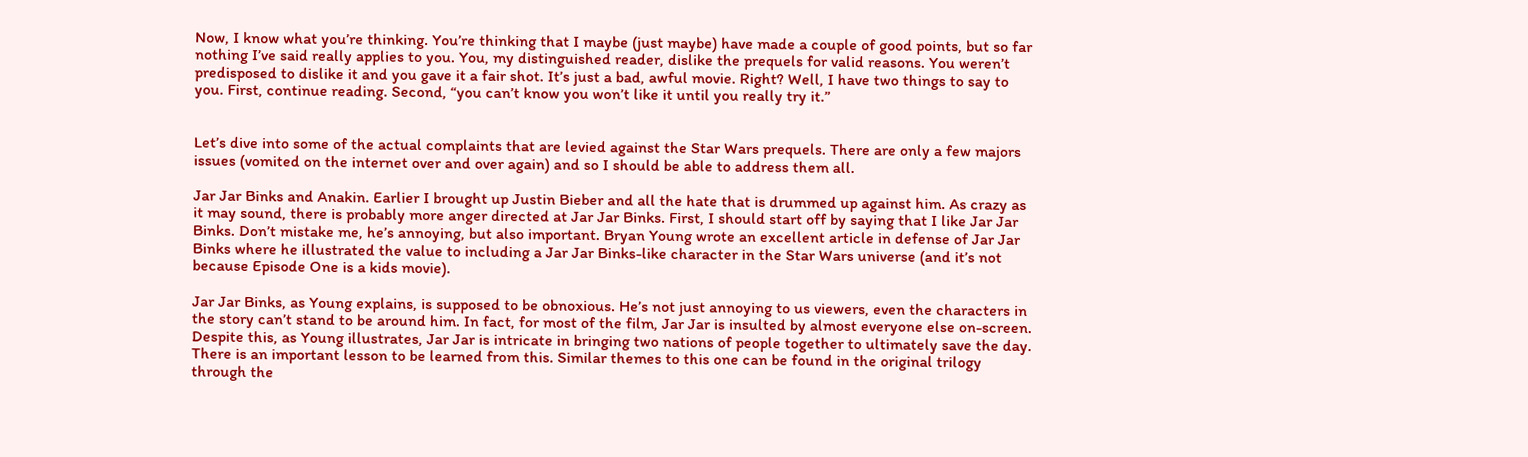Now, I know what you’re thinking. You’re thinking that I maybe (just maybe) have made a couple of good points, but so far nothing I’ve said really applies to you. You, my distinguished reader, dislike the prequels for valid reasons. You weren’t predisposed to dislike it and you gave it a fair shot. It’s just a bad, awful movie. Right? Well, I have two things to say to you. First, continue reading. Second, “you can’t know you won’t like it until you really try it.”


Let’s dive into some of the actual complaints that are levied against the Star Wars prequels. There are only a few majors issues (vomited on the internet over and over again) and so I should be able to address them all.

Jar Jar Binks and Anakin. Earlier I brought up Justin Bieber and all the hate that is drummed up against him. As crazy as it may sound, there is probably more anger directed at Jar Jar Binks. First, I should start off by saying that I like Jar Jar Binks. Don’t mistake me, he’s annoying, but also important. Bryan Young wrote an excellent article in defense of Jar Jar Binks where he illustrated the value to including a Jar Jar Binks-like character in the Star Wars universe (and it’s not because Episode One is a kids movie).

Jar Jar Binks, as Young explains, is supposed to be obnoxious. He’s not just annoying to us viewers, even the characters in the story can’t stand to be around him. In fact, for most of the film, Jar Jar is insulted by almost everyone else on-screen. Despite this, as Young illustrates, Jar Jar is intricate in bringing two nations of people together to ultimately save the day. There is an important lesson to be learned from this. Similar themes to this one can be found in the original trilogy through the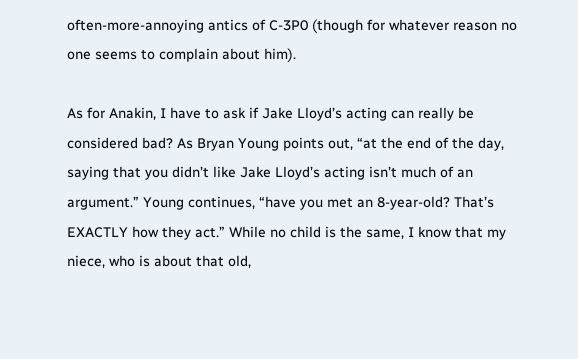often-more-annoying antics of C-3P0 (though for whatever reason no one seems to complain about him).

As for Anakin, I have to ask if Jake Lloyd’s acting can really be considered bad? As Bryan Young points out, “at the end of the day, saying that you didn’t like Jake Lloyd’s acting isn’t much of an argument.” Young continues, “have you met an 8-year-old? That’s EXACTLY how they act.” While no child is the same, I know that my niece, who is about that old,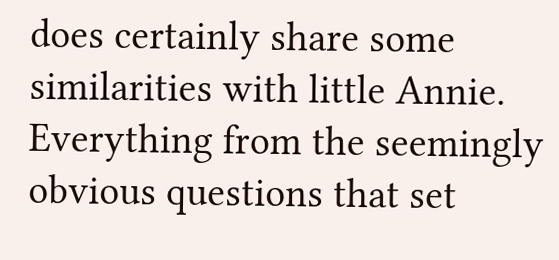does certainly share some similarities with little Annie. Everything from the seemingly obvious questions that set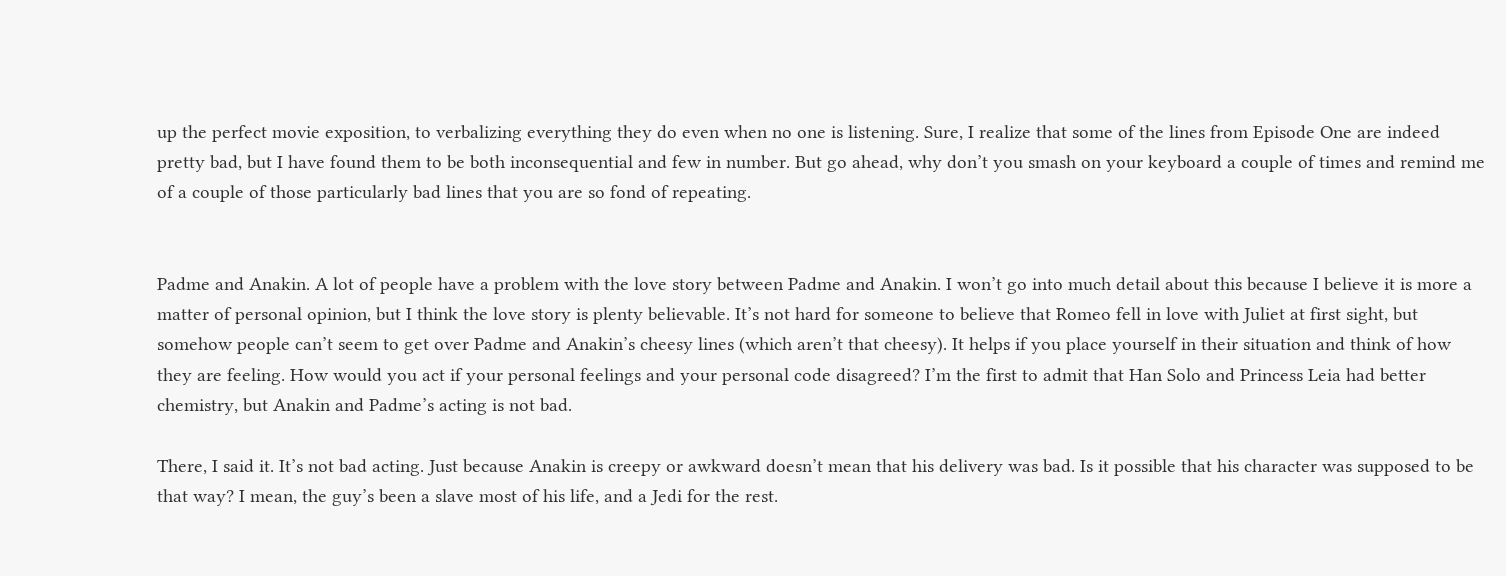up the perfect movie exposition, to verbalizing everything they do even when no one is listening. Sure, I realize that some of the lines from Episode One are indeed pretty bad, but I have found them to be both inconsequential and few in number. But go ahead, why don’t you smash on your keyboard a couple of times and remind me of a couple of those particularly bad lines that you are so fond of repeating.


Padme and Anakin. A lot of people have a problem with the love story between Padme and Anakin. I won’t go into much detail about this because I believe it is more a matter of personal opinion, but I think the love story is plenty believable. It’s not hard for someone to believe that Romeo fell in love with Juliet at first sight, but somehow people can’t seem to get over Padme and Anakin’s cheesy lines (which aren’t that cheesy). It helps if you place yourself in their situation and think of how they are feeling. How would you act if your personal feelings and your personal code disagreed? I’m the first to admit that Han Solo and Princess Leia had better chemistry, but Anakin and Padme’s acting is not bad.

There, I said it. It’s not bad acting. Just because Anakin is creepy or awkward doesn’t mean that his delivery was bad. Is it possible that his character was supposed to be that way? I mean, the guy’s been a slave most of his life, and a Jedi for the rest.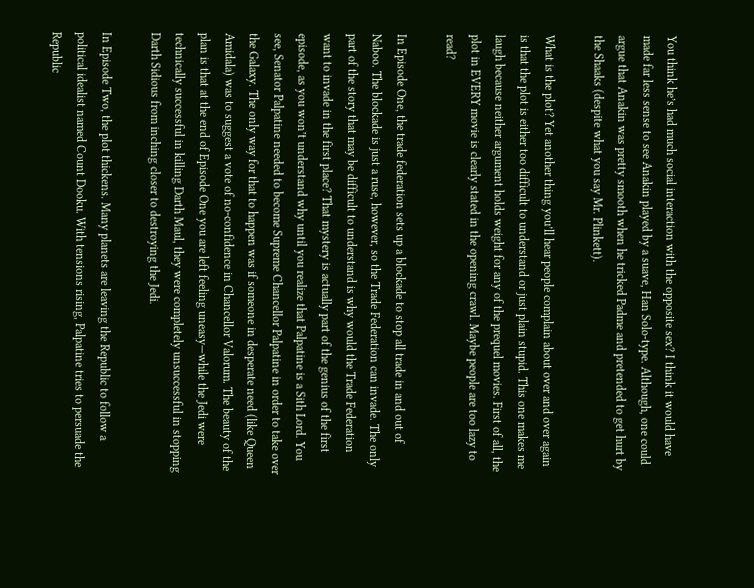You think he’s had much social interaction with the opposite sex? I think it would have made far less sense to see Anakin played by a suave, Han Solo-type. Although, one could argue that Anakin was pretty smooth when he tricked Padme and pretended to get hurt by the Shaaks (despite what you say Mr. Plinkett).

What is the plot? Yet another thing you’ll hear people complain about over and over again is that the plot is either too difficult to understand or just plain stupid. This one makes me laugh because neither argument holds weight for any of the prequel movies. First of all, the plot in EVERY movie is clearly stated in the opening crawl. Maybe people are too lazy to read?

In Episode One, the trade federation sets up a blockade to stop all trade in and out of Naboo. The blockade is just a ruse, however, so the Trade Federation can invade. The only part of the story that may be difficult to understand is why would the Trade Federation want to invade in the first place? That mystery is actually part of the genius of the first episode, as you won’t understand why until you realize that Palpatine is a Sith Lord. You see, Senator Palpatine needed to become Supreme Chancellor Palpatine in order to take over the Galaxy. The only way for that to happen was if someone in desperate need (like Queen Amidala) was to suggest a vote of no-confidence in Chancellor Valorum. The beauty of the plan is that at the end of Episode One you are left feeling uneasy—while the Jedi were technically successful in killing Darth Maul, they were completely unsuccessful in stopping Darth Sidious from inching closer to destroying the Jedi.

In Episode Two, the plot thickens. Many planets are leaving the Republic to follow a political idealist named Count Dooku. With tensions rising, Palpatine tries to persuade the Republic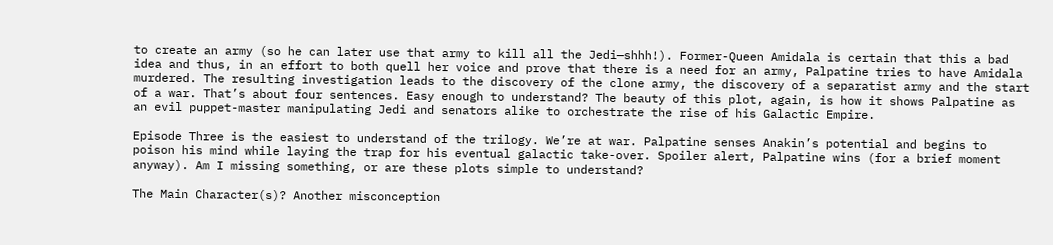to create an army (so he can later use that army to kill all the Jedi—shhh!). Former-Queen Amidala is certain that this a bad idea and thus, in an effort to both quell her voice and prove that there is a need for an army, Palpatine tries to have Amidala murdered. The resulting investigation leads to the discovery of the clone army, the discovery of a separatist army and the start of a war. That’s about four sentences. Easy enough to understand? The beauty of this plot, again, is how it shows Palpatine as an evil puppet-master manipulating Jedi and senators alike to orchestrate the rise of his Galactic Empire.

Episode Three is the easiest to understand of the trilogy. We’re at war. Palpatine senses Anakin’s potential and begins to poison his mind while laying the trap for his eventual galactic take-over. Spoiler alert, Palpatine wins (for a brief moment anyway). Am I missing something, or are these plots simple to understand?

The Main Character(s)? Another misconception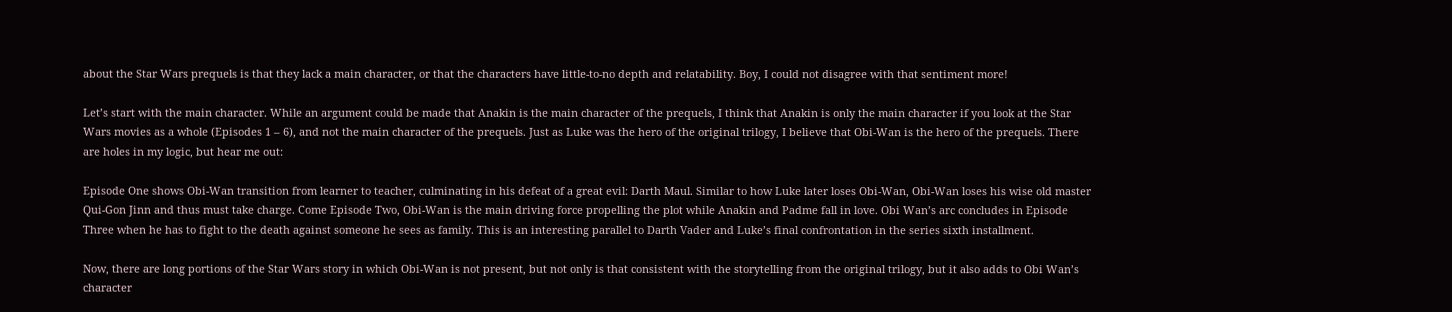about the Star Wars prequels is that they lack a main character, or that the characters have little-to-no depth and relatability. Boy, I could not disagree with that sentiment more!

Let’s start with the main character. While an argument could be made that Anakin is the main character of the prequels, I think that Anakin is only the main character if you look at the Star Wars movies as a whole (Episodes 1 – 6), and not the main character of the prequels. Just as Luke was the hero of the original trilogy, I believe that Obi-Wan is the hero of the prequels. There are holes in my logic, but hear me out:

Episode One shows Obi-Wan transition from learner to teacher, culminating in his defeat of a great evil: Darth Maul. Similar to how Luke later loses Obi-Wan, Obi-Wan loses his wise old master Qui-Gon Jinn and thus must take charge. Come Episode Two, Obi-Wan is the main driving force propelling the plot while Anakin and Padme fall in love. Obi Wan’s arc concludes in Episode Three when he has to fight to the death against someone he sees as family. This is an interesting parallel to Darth Vader and Luke’s final confrontation in the series sixth installment.

Now, there are long portions of the Star Wars story in which Obi-Wan is not present, but not only is that consistent with the storytelling from the original trilogy, but it also adds to Obi Wan’s character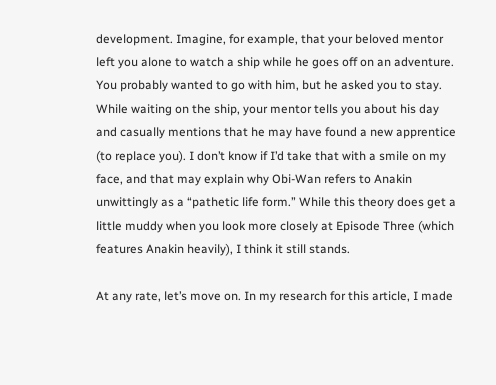development. Imagine, for example, that your beloved mentor left you alone to watch a ship while he goes off on an adventure. You probably wanted to go with him, but he asked you to stay. While waiting on the ship, your mentor tells you about his day and casually mentions that he may have found a new apprentice (to replace you). I don’t know if I’d take that with a smile on my face, and that may explain why Obi-Wan refers to Anakin unwittingly as a “pathetic life form.” While this theory does get a little muddy when you look more closely at Episode Three (which features Anakin heavily), I think it still stands.

At any rate, let’s move on. In my research for this article, I made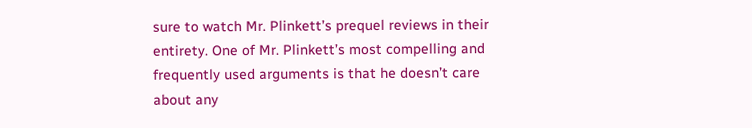sure to watch Mr. Plinkett’s prequel reviews in their entirety. One of Mr. Plinkett’s most compelling and frequently used arguments is that he doesn’t care about any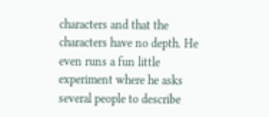characters and that the characters have no depth. He even runs a fun little experiment where he asks several people to describe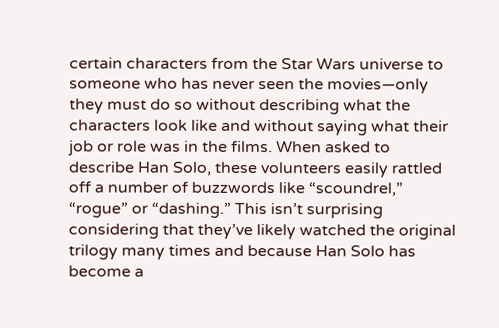certain characters from the Star Wars universe to someone who has never seen the movies—only they must do so without describing what the characters look like and without saying what their job or role was in the films. When asked to describe Han Solo, these volunteers easily rattled off a number of buzzwords like “scoundrel,” “rogue” or “dashing.” This isn’t surprising considering that they’ve likely watched the original trilogy many times and because Han Solo has become a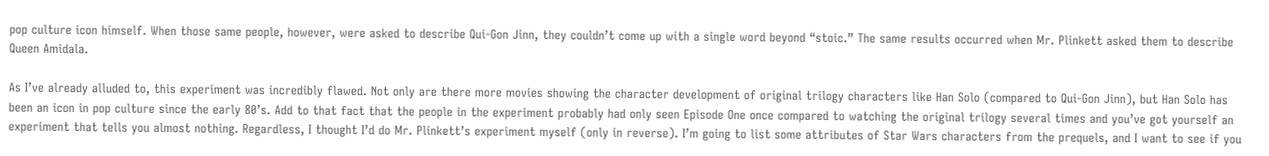pop culture icon himself. When those same people, however, were asked to describe Qui-Gon Jinn, they couldn’t come up with a single word beyond “stoic.” The same results occurred when Mr. Plinkett asked them to describe Queen Amidala.

As I’ve already alluded to, this experiment was incredibly flawed. Not only are there more movies showing the character development of original trilogy characters like Han Solo (compared to Qui-Gon Jinn), but Han Solo has been an icon in pop culture since the early 80’s. Add to that fact that the people in the experiment probably had only seen Episode One once compared to watching the original trilogy several times and you’ve got yourself an experiment that tells you almost nothing. Regardless, I thought I’d do Mr. Plinkett’s experiment myself (only in reverse). I’m going to list some attributes of Star Wars characters from the prequels, and I want to see if you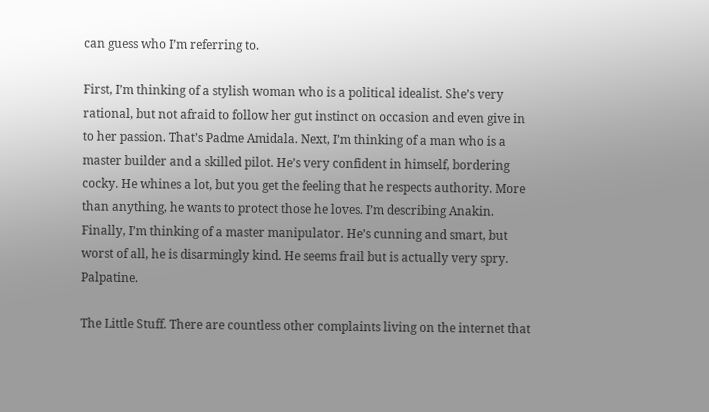can guess who I’m referring to.

First, I’m thinking of a stylish woman who is a political idealist. She’s very rational, but not afraid to follow her gut instinct on occasion and even give in to her passion. That’s Padme Amidala. Next, I’m thinking of a man who is a master builder and a skilled pilot. He’s very confident in himself, bordering cocky. He whines a lot, but you get the feeling that he respects authority. More than anything, he wants to protect those he loves. I’m describing Anakin. Finally, I’m thinking of a master manipulator. He’s cunning and smart, but worst of all, he is disarmingly kind. He seems frail but is actually very spry. Palpatine.

The Little Stuff. There are countless other complaints living on the internet that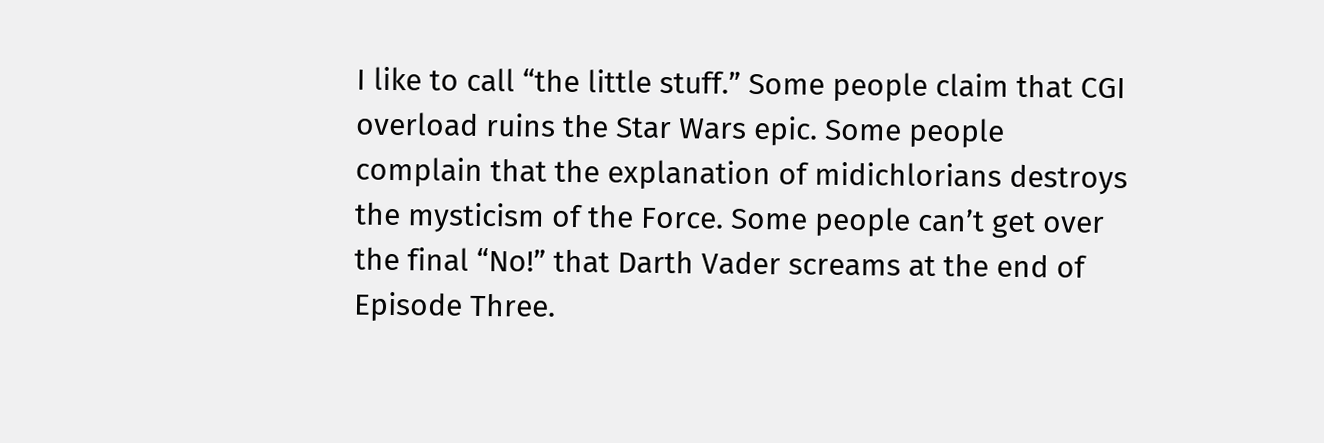I like to call “the little stuff.” Some people claim that CGI overload ruins the Star Wars epic. Some people complain that the explanation of midichlorians destroys the mysticism of the Force. Some people can’t get over the final “No!” that Darth Vader screams at the end of Episode Three.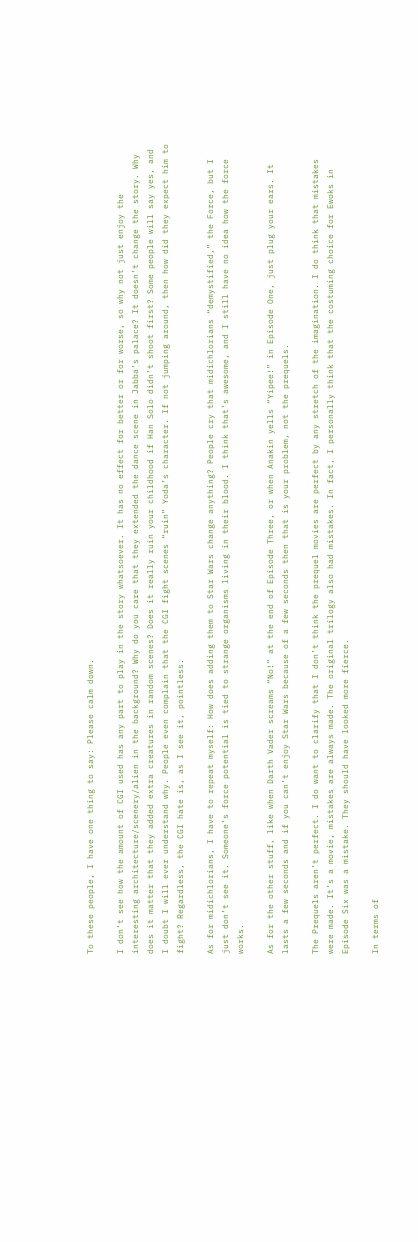To these people, I have one thing to say: Please calm down.

I don’t see how the amount of CGI used has any part to play in the story whatsoever. It has no effect for better or for worse, so why not just enjoy the interesting architecture/scenery/alien in the background? Why do you care that they extended the dance scene in Jabba’s palace? It doesn’t change the story. Why does it matter that they added extra creatures in random scenes? Does it really ruin your childhood if Han Solo didn’t shoot first? Some people will say yes, and I doubt I will ever understand why. People even complain that the CGI fight scenes “ruin” Yoda’s character. If not jumping around, then how did they expect him to fight? Regardless, the CGI hate is, as I see it, pointless.

As for midichlorians, I have to repeat myself: How does adding them to Star Wars change anything? People cry that midichlorians “demystified,” the Force, but I just don’t see it. Someone’s force potential is tied to strange organisms living in their blood. I think that’s awesome, and I still have no idea how the force works.

As for the other stuff, like when Darth Vader screams “No!” at the end of Episode Three, or when Anakin yells “Yipee!” in Episode One, just plug your ears. It lasts a few seconds and if you can’t enjoy Star Wars because of a few seconds then that is your problem, not the prequels.

The Prequels aren’t perfect. I do want to clarify that I don’t think the prequel movies are perfect by any stretch of the imagination. I do think that mistakes were made. It’s a movie, mistakes are always made. The original trilogy also had mistakes. In fact, I personally think that the costuming choice for Ewoks in Episode Six was a mistake. They should have looked more fierce.

In terms of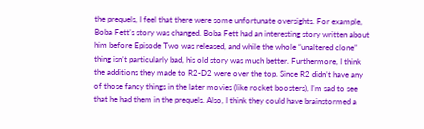the prequels, I feel that there were some unfortunate oversights. For example, Boba Fett’s story was changed. Boba Fett had an interesting story written about him before Episode Two was released, and while the whole “unaltered clone” thing isn’t particularly bad, his old story was much better. Furthermore, I think the additions they made to R2-D2 were over the top. Since R2 didn’t have any of those fancy things in the later movies (like rocket boosters), I’m sad to see that he had them in the prequels. Also, I think they could have brainstormed a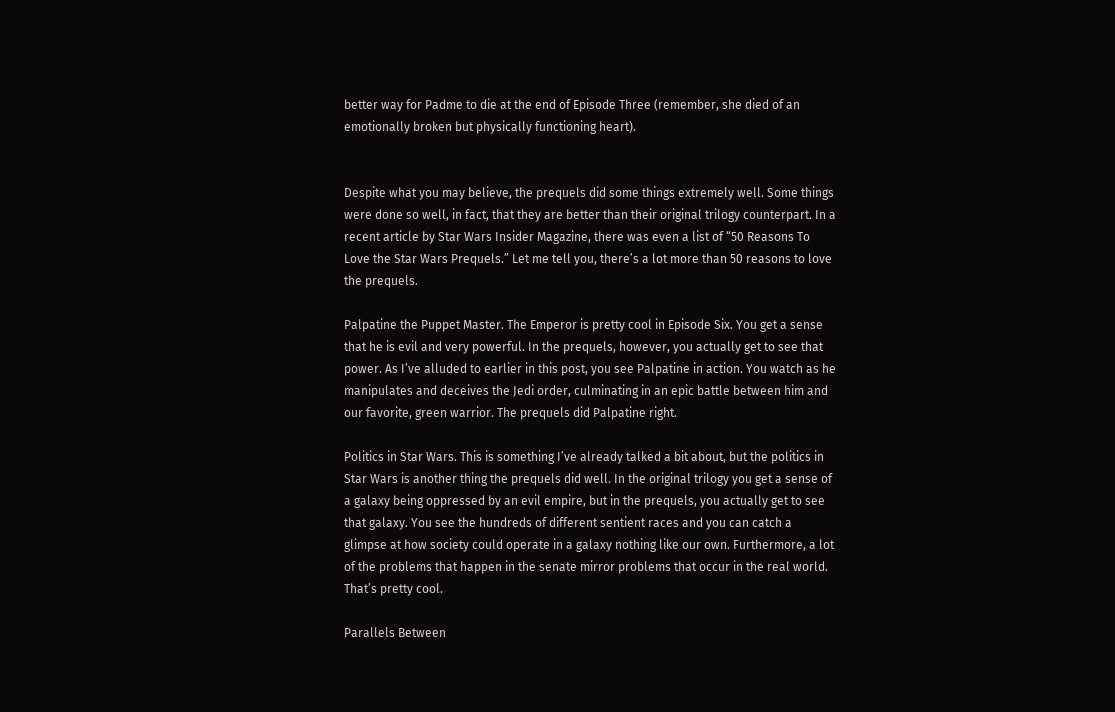better way for Padme to die at the end of Episode Three (remember, she died of an emotionally broken but physically functioning heart).


Despite what you may believe, the prequels did some things extremely well. Some things were done so well, in fact, that they are better than their original trilogy counterpart. In a recent article by Star Wars Insider Magazine, there was even a list of “50 Reasons To Love the Star Wars Prequels.” Let me tell you, there’s a lot more than 50 reasons to love the prequels.

Palpatine the Puppet Master. The Emperor is pretty cool in Episode Six. You get a sense that he is evil and very powerful. In the prequels, however, you actually get to see that power. As I’ve alluded to earlier in this post, you see Palpatine in action. You watch as he manipulates and deceives the Jedi order, culminating in an epic battle between him and our favorite, green warrior. The prequels did Palpatine right.

Politics in Star Wars. This is something I’ve already talked a bit about, but the politics in Star Wars is another thing the prequels did well. In the original trilogy you get a sense of a galaxy being oppressed by an evil empire, but in the prequels, you actually get to see that galaxy. You see the hundreds of different sentient races and you can catch a glimpse at how society could operate in a galaxy nothing like our own. Furthermore, a lot of the problems that happen in the senate mirror problems that occur in the real world. That’s pretty cool.

Parallels Between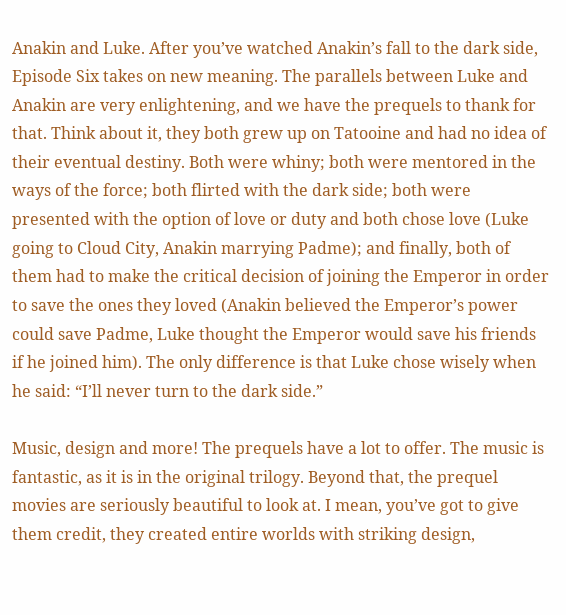Anakin and Luke. After you’ve watched Anakin’s fall to the dark side, Episode Six takes on new meaning. The parallels between Luke and Anakin are very enlightening, and we have the prequels to thank for that. Think about it, they both grew up on Tatooine and had no idea of their eventual destiny. Both were whiny; both were mentored in the ways of the force; both flirted with the dark side; both were presented with the option of love or duty and both chose love (Luke going to Cloud City, Anakin marrying Padme); and finally, both of them had to make the critical decision of joining the Emperor in order to save the ones they loved (Anakin believed the Emperor’s power could save Padme, Luke thought the Emperor would save his friends if he joined him). The only difference is that Luke chose wisely when he said: “I’ll never turn to the dark side.”

Music, design and more! The prequels have a lot to offer. The music is fantastic, as it is in the original trilogy. Beyond that, the prequel movies are seriously beautiful to look at. I mean, you’ve got to give them credit, they created entire worlds with striking design,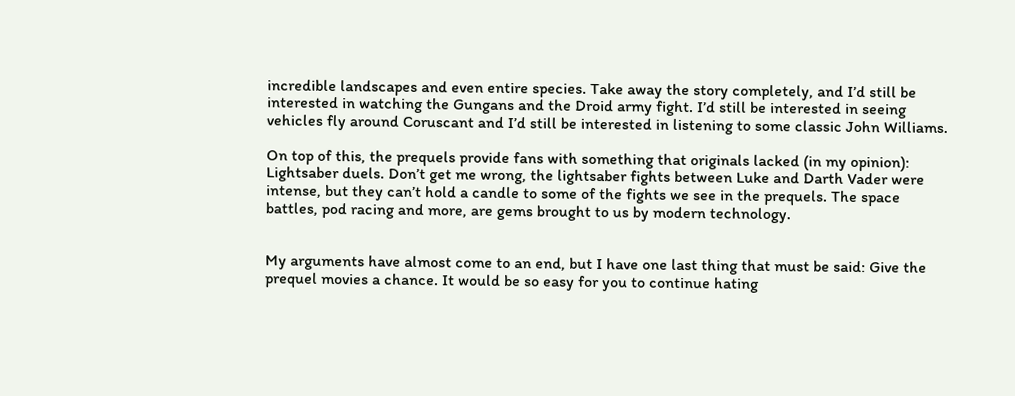incredible landscapes and even entire species. Take away the story completely, and I’d still be interested in watching the Gungans and the Droid army fight. I’d still be interested in seeing vehicles fly around Coruscant and I’d still be interested in listening to some classic John Williams.

On top of this, the prequels provide fans with something that originals lacked (in my opinion): Lightsaber duels. Don’t get me wrong, the lightsaber fights between Luke and Darth Vader were intense, but they can’t hold a candle to some of the fights we see in the prequels. The space battles, pod racing and more, are gems brought to us by modern technology.


My arguments have almost come to an end, but I have one last thing that must be said: Give the prequel movies a chance. It would be so easy for you to continue hating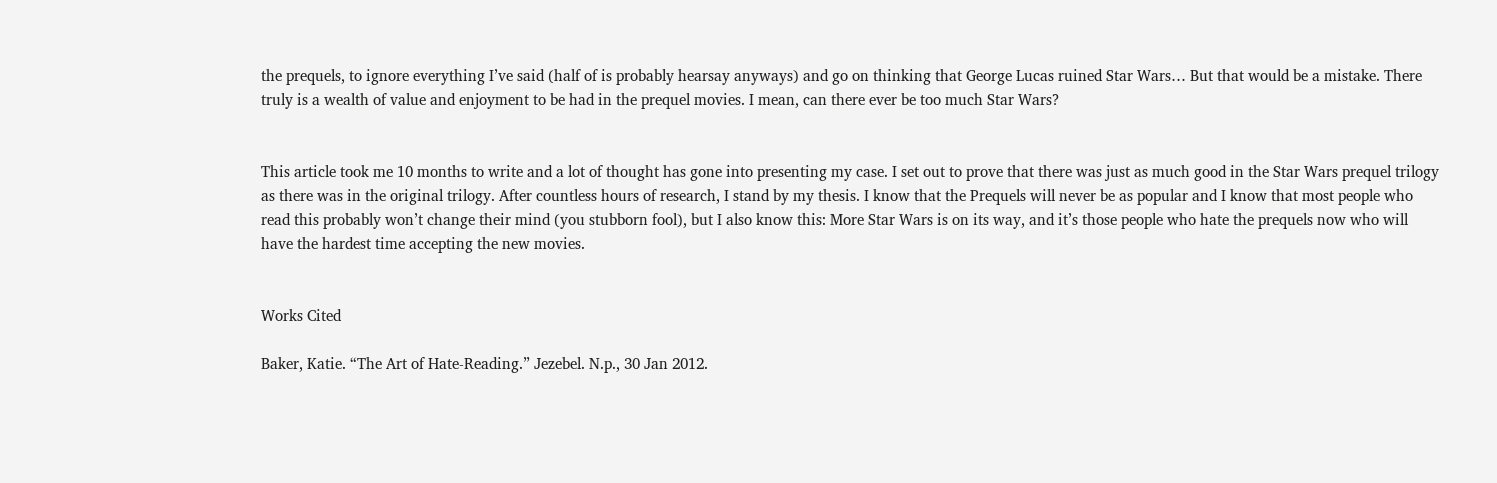the prequels, to ignore everything I’ve said (half of is probably hearsay anyways) and go on thinking that George Lucas ruined Star Wars… But that would be a mistake. There truly is a wealth of value and enjoyment to be had in the prequel movies. I mean, can there ever be too much Star Wars?


This article took me 10 months to write and a lot of thought has gone into presenting my case. I set out to prove that there was just as much good in the Star Wars prequel trilogy as there was in the original trilogy. After countless hours of research, I stand by my thesis. I know that the Prequels will never be as popular and I know that most people who read this probably won’t change their mind (you stubborn fool), but I also know this: More Star Wars is on its way, and it’s those people who hate the prequels now who will have the hardest time accepting the new movies.


Works Cited

Baker, Katie. “The Art of Hate-Reading.” Jezebel. N.p., 30 Jan 2012.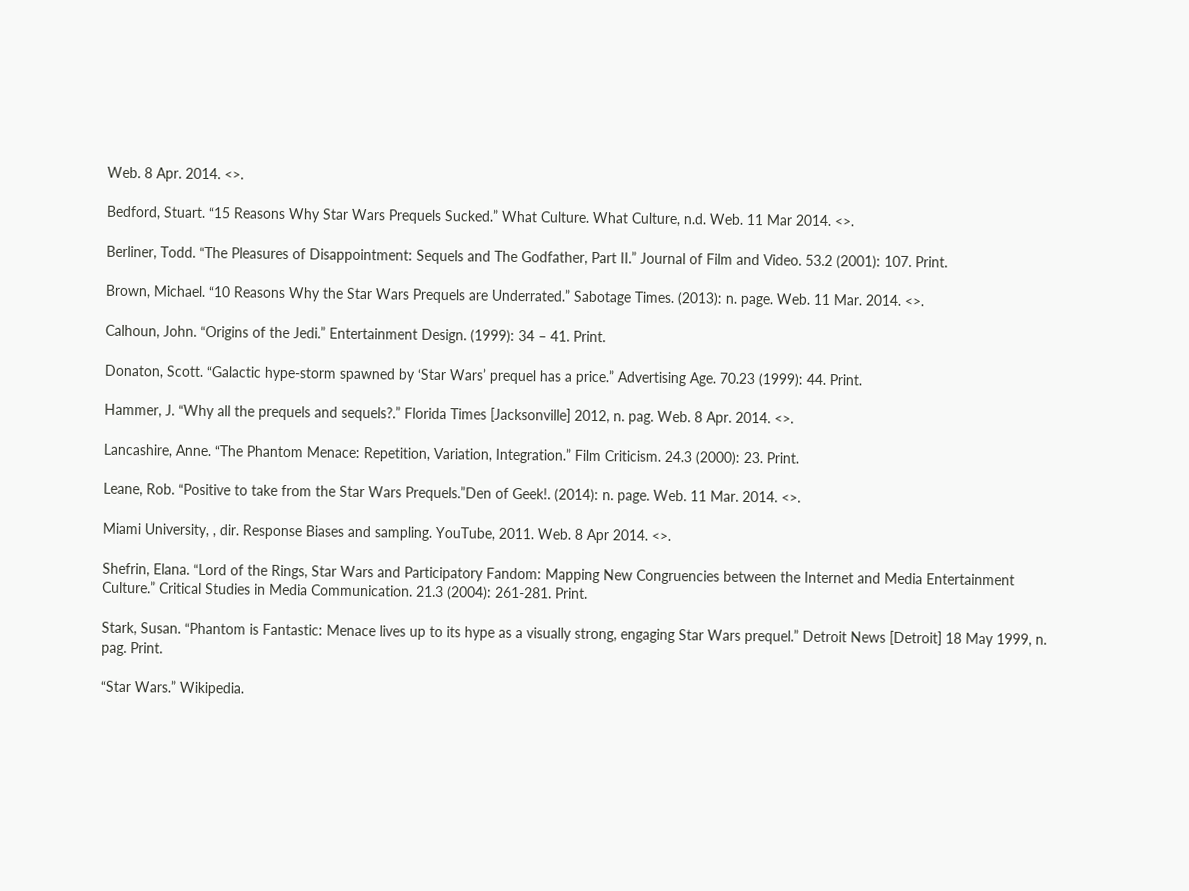Web. 8 Apr. 2014. <>.

Bedford, Stuart. “15 Reasons Why Star Wars Prequels Sucked.” What Culture. What Culture, n.d. Web. 11 Mar 2014. <>.

Berliner, Todd. “The Pleasures of Disappointment: Sequels and The Godfather, Part II.” Journal of Film and Video. 53.2 (2001): 107. Print.

Brown, Michael. “10 Reasons Why the Star Wars Prequels are Underrated.” Sabotage Times. (2013): n. page. Web. 11 Mar. 2014. <>.

Calhoun, John. “Origins of the Jedi.” Entertainment Design. (1999): 34 – 41. Print.

Donaton, Scott. “Galactic hype-storm spawned by ‘Star Wars’ prequel has a price.” Advertising Age. 70.23 (1999): 44. Print.

Hammer, J. “Why all the prequels and sequels?.” Florida Times [Jacksonville] 2012, n. pag. Web. 8 Apr. 2014. <>.

Lancashire, Anne. “The Phantom Menace: Repetition, Variation, Integration.” Film Criticism. 24.3 (2000): 23. Print.

Leane, Rob. “Positive to take from the Star Wars Prequels.”Den of Geek!. (2014): n. page. Web. 11 Mar. 2014. <>.

Miami University, , dir. Response Biases and sampling. YouTube, 2011. Web. 8 Apr 2014. <>.

Shefrin, Elana. “Lord of the Rings, Star Wars and Participatory Fandom: Mapping New Congruencies between the Internet and Media Entertainment Culture.” Critical Studies in Media Communication. 21.3 (2004): 261-281. Print.

Stark, Susan. “Phantom is Fantastic: Menace lives up to its hype as a visually strong, engaging Star Wars prequel.” Detroit News [Detroit] 18 May 1999, n. pag. Print.

“Star Wars.” Wikipedia.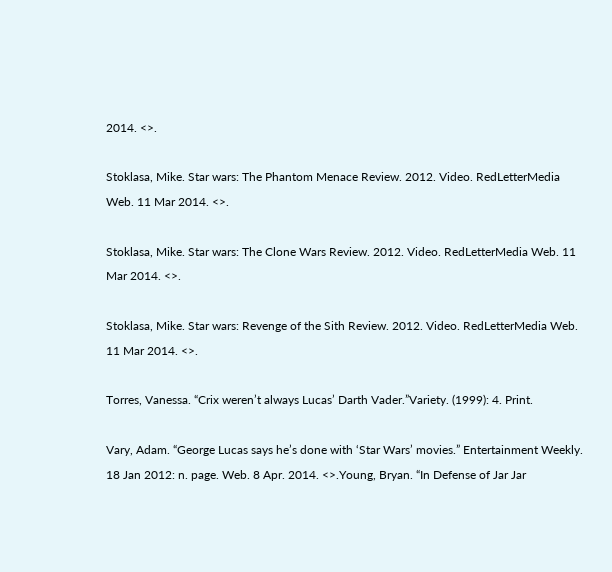2014. <>.

Stoklasa, Mike. Star wars: The Phantom Menace Review. 2012. Video. RedLetterMedia Web. 11 Mar 2014. <>.

Stoklasa, Mike. Star wars: The Clone Wars Review. 2012. Video. RedLetterMedia Web. 11 Mar 2014. <>.

Stoklasa, Mike. Star wars: Revenge of the Sith Review. 2012. Video. RedLetterMedia Web. 11 Mar 2014. <>.

Torres, Vanessa. “Crix weren’t always Lucas’ Darth Vader.”Variety. (1999): 4. Print.

Vary, Adam. “George Lucas says he’s done with ‘Star Wars’ movies.” Entertainment Weekly. 18 Jan 2012: n. page. Web. 8 Apr. 2014. <>.Young, Bryan. “In Defense of Jar Jar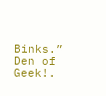Binks.” Den of Geek!.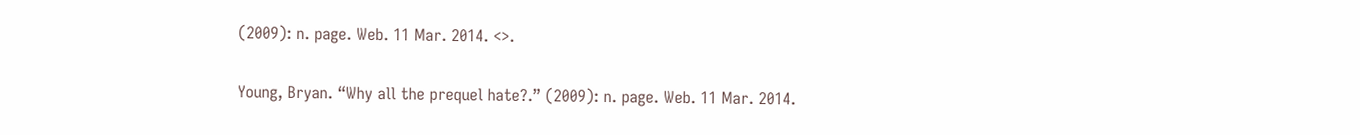(2009): n. page. Web. 11 Mar. 2014. <>.

Young, Bryan. “Why all the prequel hate?.” (2009): n. page. Web. 11 Mar. 2014.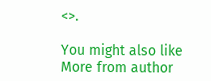<>.

You might also like More from author